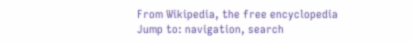From Wikipedia, the free encyclopedia
Jump to: navigation, search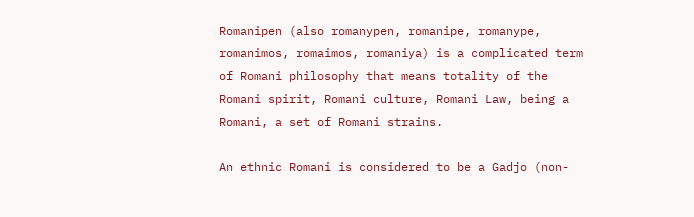Romanipen (also romanypen, romanipe, romanype, romanimos, romaimos, romaniya) is a complicated term of Romani philosophy that means totality of the Romani spirit, Romani culture, Romani Law, being a Romani, a set of Romani strains.

An ethnic Romani is considered to be a Gadjo (non-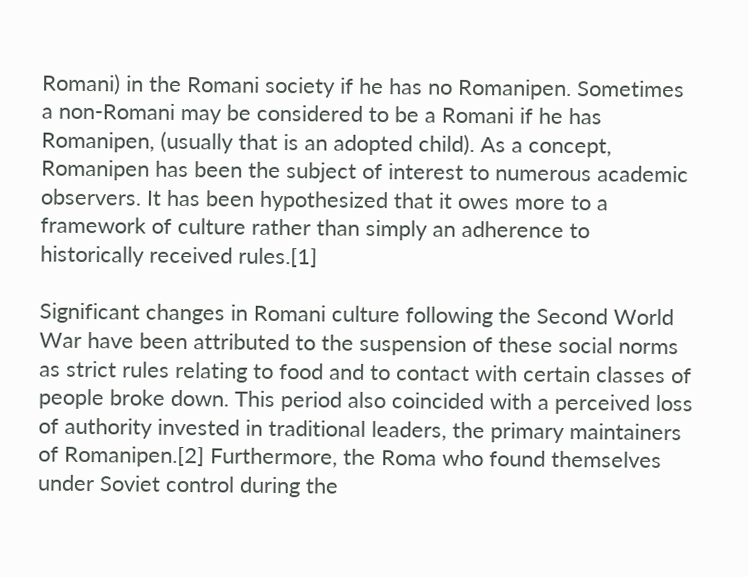Romani) in the Romani society if he has no Romanipen. Sometimes a non-Romani may be considered to be a Romani if he has Romanipen, (usually that is an adopted child). As a concept, Romanipen has been the subject of interest to numerous academic observers. It has been hypothesized that it owes more to a framework of culture rather than simply an adherence to historically received rules.[1]

Significant changes in Romani culture following the Second World War have been attributed to the suspension of these social norms as strict rules relating to food and to contact with certain classes of people broke down. This period also coincided with a perceived loss of authority invested in traditional leaders, the primary maintainers of Romanipen.[2] Furthermore, the Roma who found themselves under Soviet control during the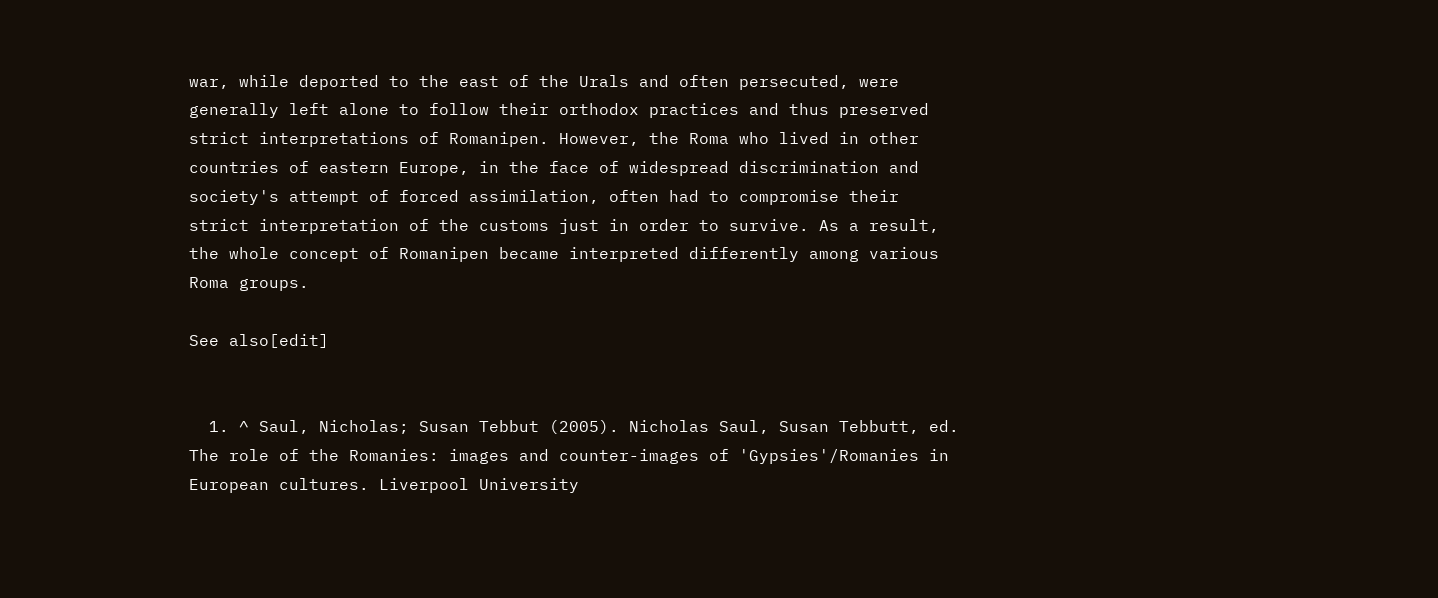war, while deported to the east of the Urals and often persecuted, were generally left alone to follow their orthodox practices and thus preserved strict interpretations of Romanipen. However, the Roma who lived in other countries of eastern Europe, in the face of widespread discrimination and society's attempt of forced assimilation, often had to compromise their strict interpretation of the customs just in order to survive. As a result, the whole concept of Romanipen became interpreted differently among various Roma groups.

See also[edit]


  1. ^ Saul, Nicholas; Susan Tebbut (2005). Nicholas Saul, Susan Tebbutt, ed. The role of the Romanies: images and counter-images of 'Gypsies'/Romanies in European cultures. Liverpool University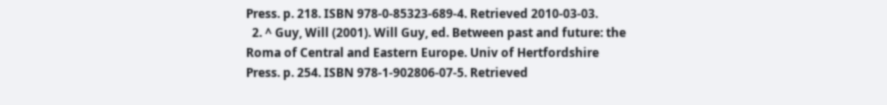Press. p. 218. ISBN 978-0-85323-689-4. Retrieved 2010-03-03.
  2. ^ Guy, Will (2001). Will Guy, ed. Between past and future: the Roma of Central and Eastern Europe. Univ of Hertfordshire Press. p. 254. ISBN 978-1-902806-07-5. Retrieved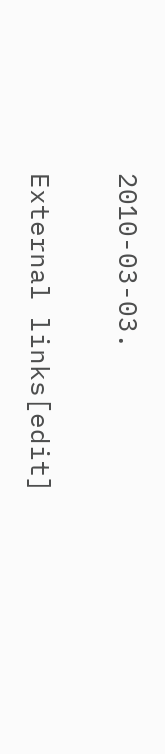2010-03-03.

External links[edit]